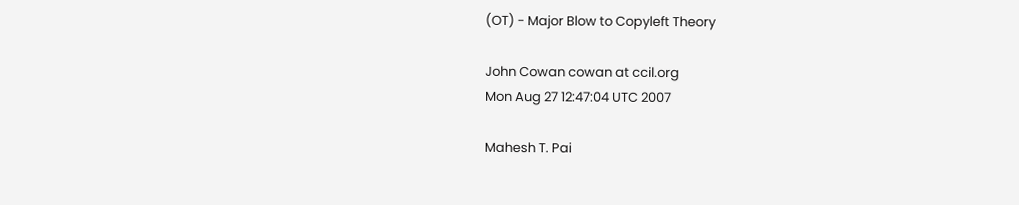(OT) - Major Blow to Copyleft Theory

John Cowan cowan at ccil.org
Mon Aug 27 12:47:04 UTC 2007

Mahesh T. Pai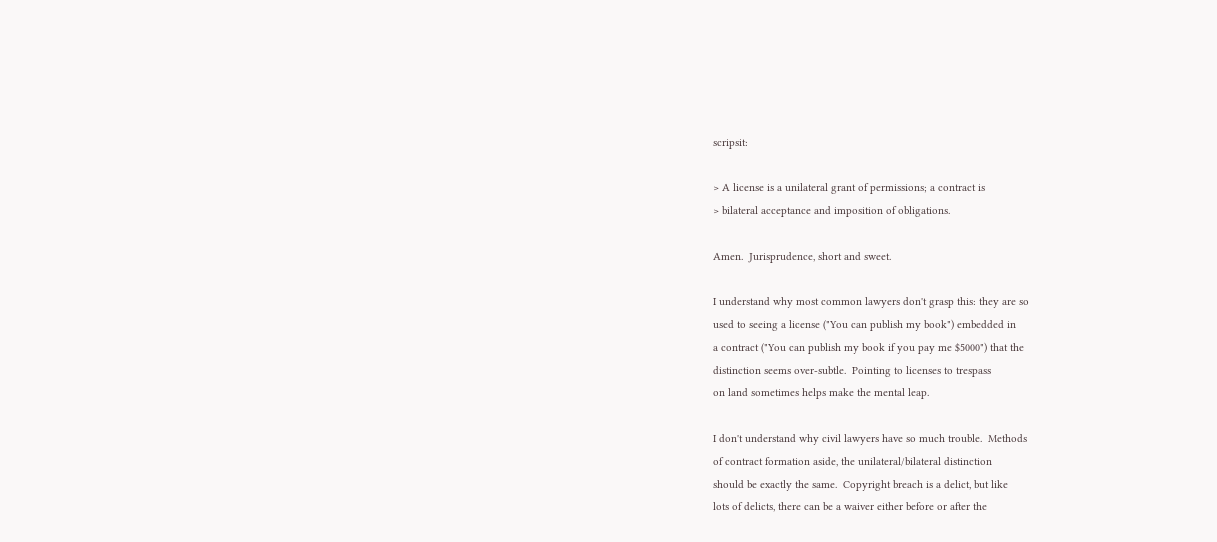scripsit:

> A license is a unilateral grant of permissions; a contract is
> bilateral acceptance and imposition of obligations.

Amen.  Jurisprudence, short and sweet.

I understand why most common lawyers don't grasp this: they are so
used to seeing a license ("You can publish my book") embedded in
a contract ("You can publish my book if you pay me $5000") that the
distinction seems over-subtle.  Pointing to licenses to trespass
on land sometimes helps make the mental leap.

I don't understand why civil lawyers have so much trouble.  Methods
of contract formation aside, the unilateral/bilateral distinction
should be exactly the same.  Copyright breach is a delict, but like
lots of delicts, there can be a waiver either before or after the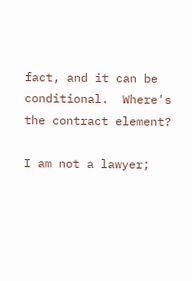fact, and it can be conditional.  Where's the contract element?

I am not a lawyer;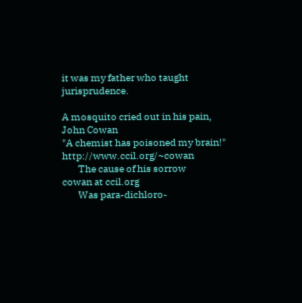it was my father who taught jurisprudence.

A mosquito cried out in his pain,               John Cowan
"A chemist has poisoned my brain!"              http://www.ccil.org/~cowan
        The cause of his sorrow                 cowan at ccil.org
        Was para-dichloro-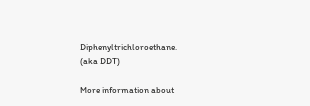Diphenyltrichloroethane.                                (aka DDT)

More information about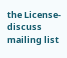the License-discuss mailing list